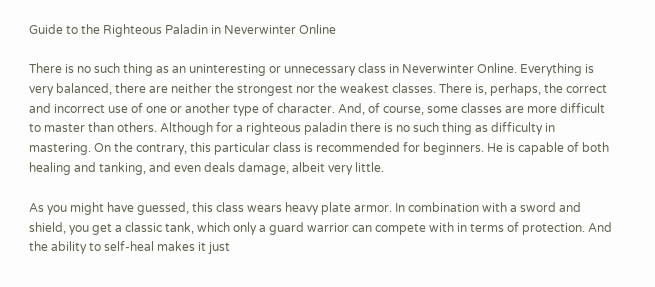Guide to the Righteous Paladin in Neverwinter Online

There is no such thing as an uninteresting or unnecessary class in Neverwinter Online. Everything is very balanced, there are neither the strongest nor the weakest classes. There is, perhaps, the correct and incorrect use of one or another type of character. And, of course, some classes are more difficult to master than others. Although for a righteous paladin there is no such thing as difficulty in mastering. On the contrary, this particular class is recommended for beginners. He is capable of both healing and tanking, and even deals damage, albeit very little.

As you might have guessed, this class wears heavy plate armor. In combination with a sword and shield, you get a classic tank, which only a guard warrior can compete with in terms of protection. And the ability to self-heal makes it just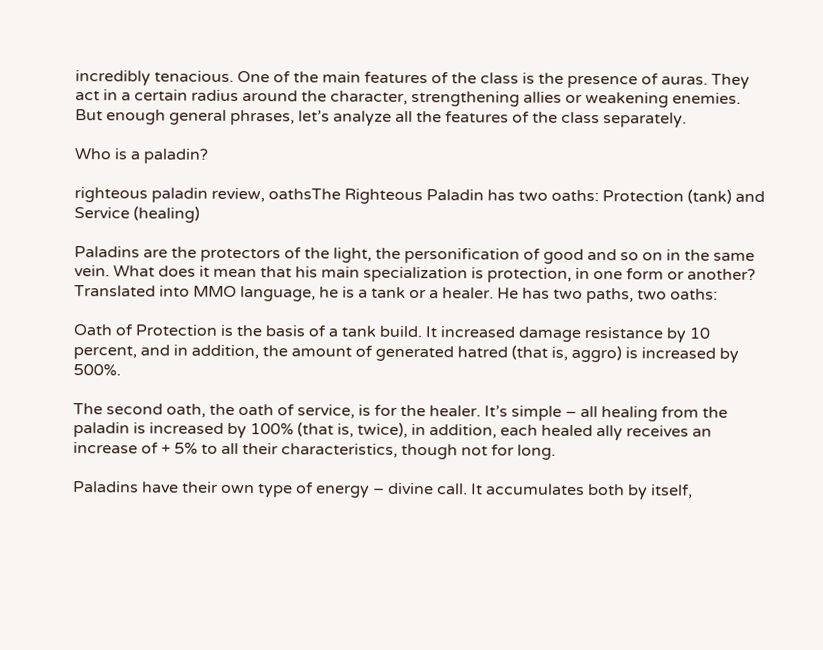incredibly tenacious. One of the main features of the class is the presence of auras. They act in a certain radius around the character, strengthening allies or weakening enemies. But enough general phrases, let’s analyze all the features of the class separately.

Who is a paladin?

righteous paladin review, oathsThe Righteous Paladin has two oaths: Protection (tank) and Service (healing)

Paladins are the protectors of the light, the personification of good and so on in the same vein. What does it mean that his main specialization is protection, in one form or another? Translated into MMO language, he is a tank or a healer. He has two paths, two oaths:

Oath of Protection is the basis of a tank build. It increased damage resistance by 10 percent, and in addition, the amount of generated hatred (that is, aggro) is increased by 500%.

The second oath, the oath of service, is for the healer. It’s simple – all healing from the paladin is increased by 100% (that is, twice), in addition, each healed ally receives an increase of + 5% to all their characteristics, though not for long.

Paladins have their own type of energy – divine call. It accumulates both by itself,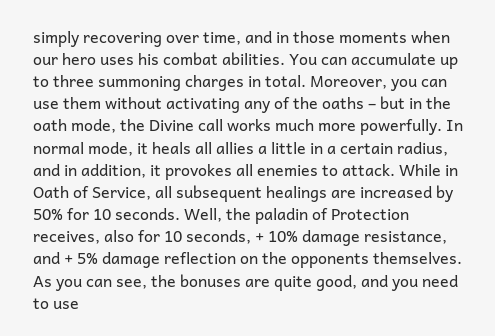simply recovering over time, and in those moments when our hero uses his combat abilities. You can accumulate up to three summoning charges in total. Moreover, you can use them without activating any of the oaths – but in the oath mode, the Divine call works much more powerfully. In normal mode, it heals all allies a little in a certain radius, and in addition, it provokes all enemies to attack. While in Oath of Service, all subsequent healings are increased by 50% for 10 seconds. Well, the paladin of Protection receives, also for 10 seconds, + 10% damage resistance, and + 5% damage reflection on the opponents themselves. As you can see, the bonuses are quite good, and you need to use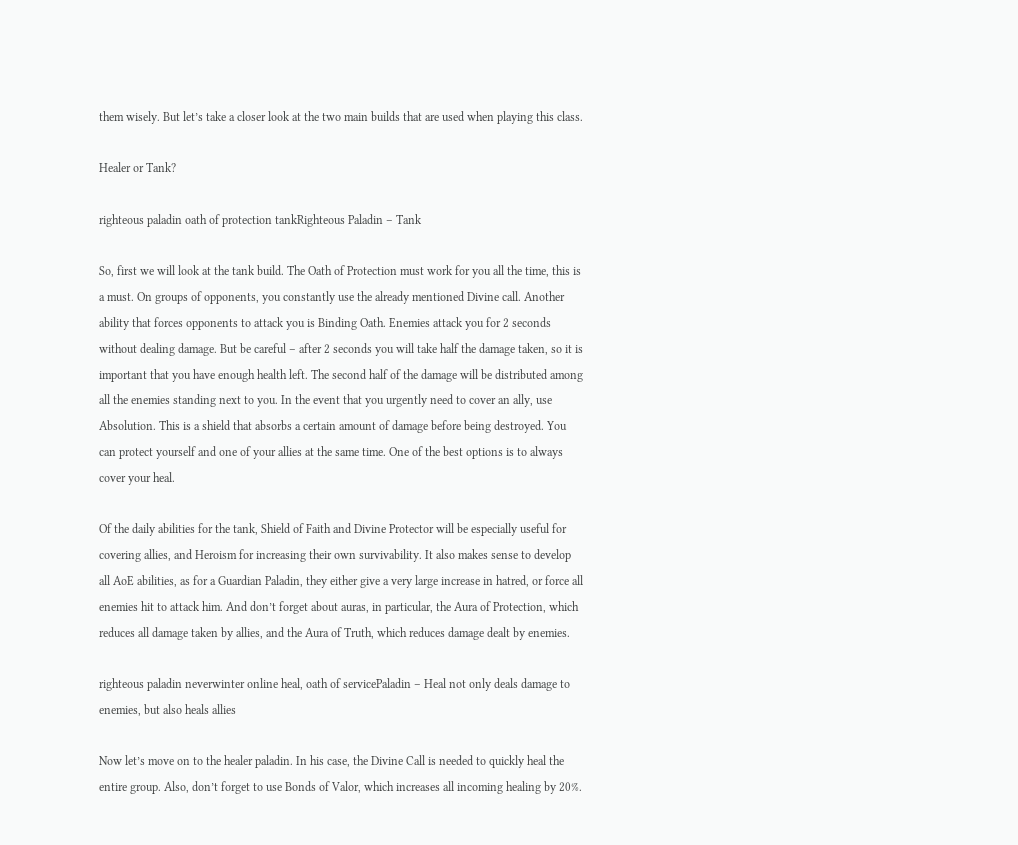them wisely. But let’s take a closer look at the two main builds that are used when playing this class.

Healer or Tank?

righteous paladin oath of protection tankRighteous Paladin – Tank

So, first we will look at the tank build. The Oath of Protection must work for you all the time, this is a must. On groups of opponents, you constantly use the already mentioned Divine call. Another ability that forces opponents to attack you is Binding Oath. Enemies attack you for 2 seconds without dealing damage. But be careful – after 2 seconds you will take half the damage taken, so it is important that you have enough health left. The second half of the damage will be distributed among all the enemies standing next to you. In the event that you urgently need to cover an ally, use Absolution. This is a shield that absorbs a certain amount of damage before being destroyed. You can protect yourself and one of your allies at the same time. One of the best options is to always cover your heal.

Of the daily abilities for the tank, Shield of Faith and Divine Protector will be especially useful for covering allies, and Heroism for increasing their own survivability. It also makes sense to develop all AoE abilities, as for a Guardian Paladin, they either give a very large increase in hatred, or force all enemies hit to attack him. And don’t forget about auras, in particular, the Aura of Protection, which reduces all damage taken by allies, and the Aura of Truth, which reduces damage dealt by enemies.

righteous paladin neverwinter online heal, oath of servicePaladin – Heal not only deals damage to enemies, but also heals allies

Now let’s move on to the healer paladin. In his case, the Divine Call is needed to quickly heal the entire group. Also, don’t forget to use Bonds of Valor, which increases all incoming healing by 20%.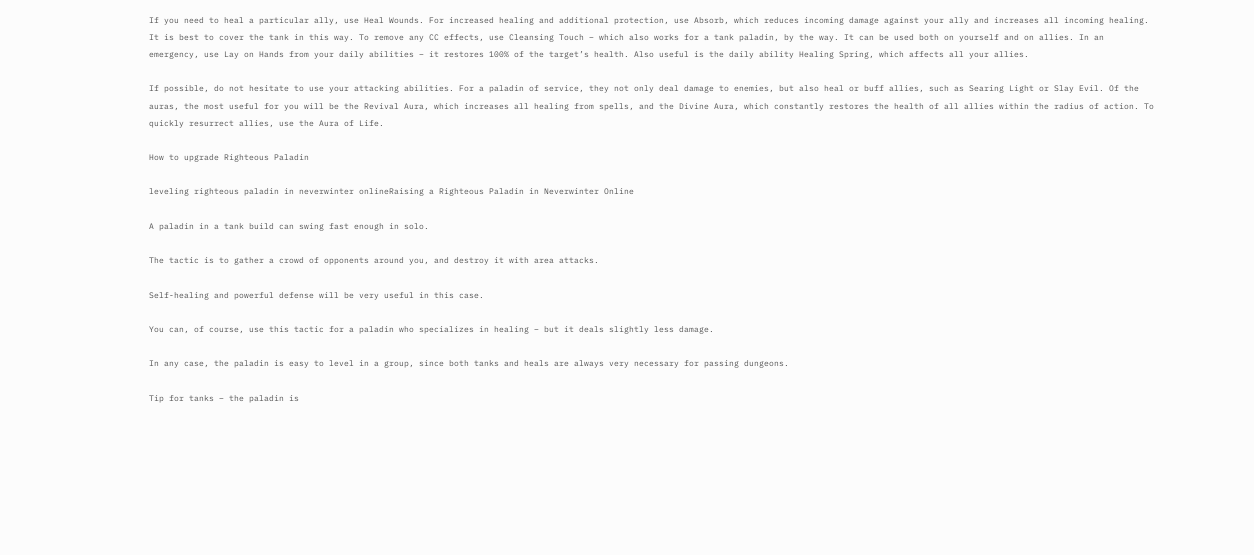If you need to heal a particular ally, use Heal Wounds. For increased healing and additional protection, use Absorb, which reduces incoming damage against your ally and increases all incoming healing. It is best to cover the tank in this way. To remove any CC effects, use Cleansing Touch – which also works for a tank paladin, by the way. It can be used both on yourself and on allies. In an emergency, use Lay on Hands from your daily abilities – it restores 100% of the target’s health. Also useful is the daily ability Healing Spring, which affects all your allies.

If possible, do not hesitate to use your attacking abilities. For a paladin of service, they not only deal damage to enemies, but also heal or buff allies, such as Searing Light or Slay Evil. Of the auras, the most useful for you will be the Revival Aura, which increases all healing from spells, and the Divine Aura, which constantly restores the health of all allies within the radius of action. To quickly resurrect allies, use the Aura of Life.

How to upgrade Righteous Paladin

leveling righteous paladin in neverwinter onlineRaising a Righteous Paladin in Neverwinter Online

A paladin in a tank build can swing fast enough in solo.

The tactic is to gather a crowd of opponents around you, and destroy it with area attacks.

Self-healing and powerful defense will be very useful in this case.

You can, of course, use this tactic for a paladin who specializes in healing – but it deals slightly less damage.

In any case, the paladin is easy to level in a group, since both tanks and heals are always very necessary for passing dungeons.

Tip for tanks – the paladin is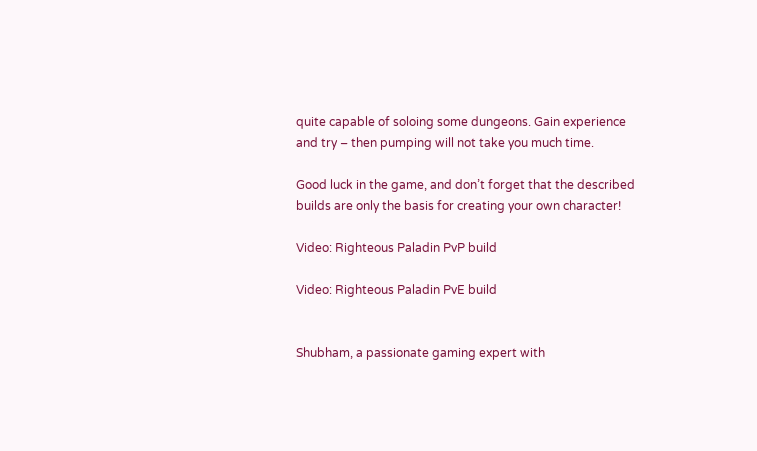quite capable of soloing some dungeons. Gain experience and try – then pumping will not take you much time.

Good luck in the game, and don’t forget that the described builds are only the basis for creating your own character!

Video: Righteous Paladin PvP build

Video: Righteous Paladin PvE build


Shubham, a passionate gaming expert with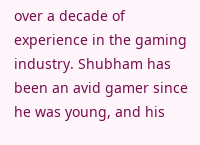over a decade of experience in the gaming industry. Shubham has been an avid gamer since he was young, and his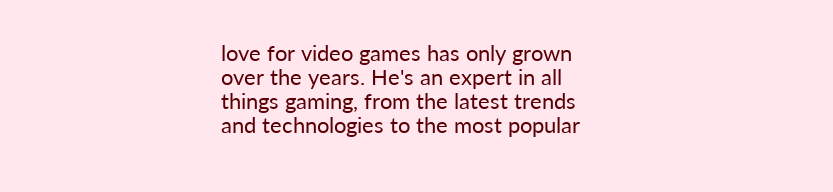love for video games has only grown over the years. He's an expert in all things gaming, from the latest trends and technologies to the most popular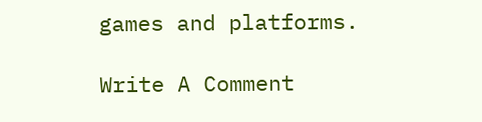games and platforms.

Write A Comment